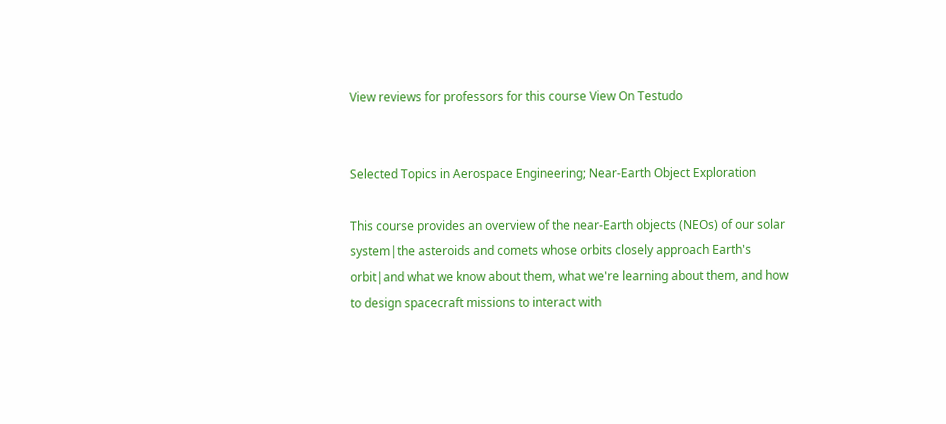View reviews for professors for this course View On Testudo


Selected Topics in Aerospace Engineering; Near-Earth Object Exploration

This course provides an overview of the near-Earth objects (NEOs) of our solar system|the asteroids and comets whose orbits closely approach Earth's orbit|and what we know about them, what we're learning about them, and how to design spacecraft missions to interact with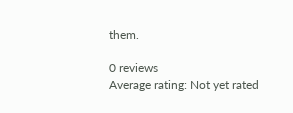them.

0 reviews
Average rating: Not yet rated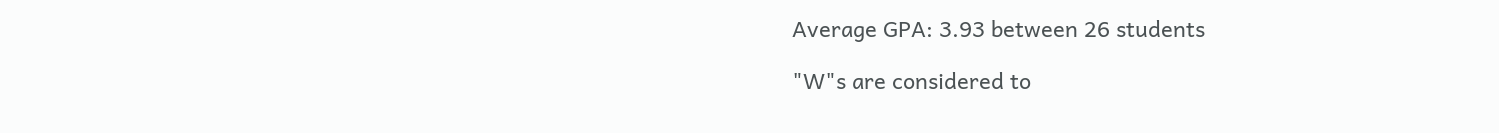Average GPA: 3.93 between 26 students

"W"s are considered to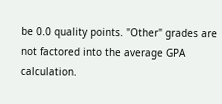be 0.0 quality points. "Other" grades are not factored into the average GPA calculation.